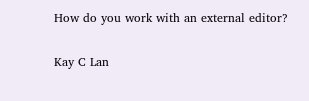How do you work with an external editor?

Kay C Lan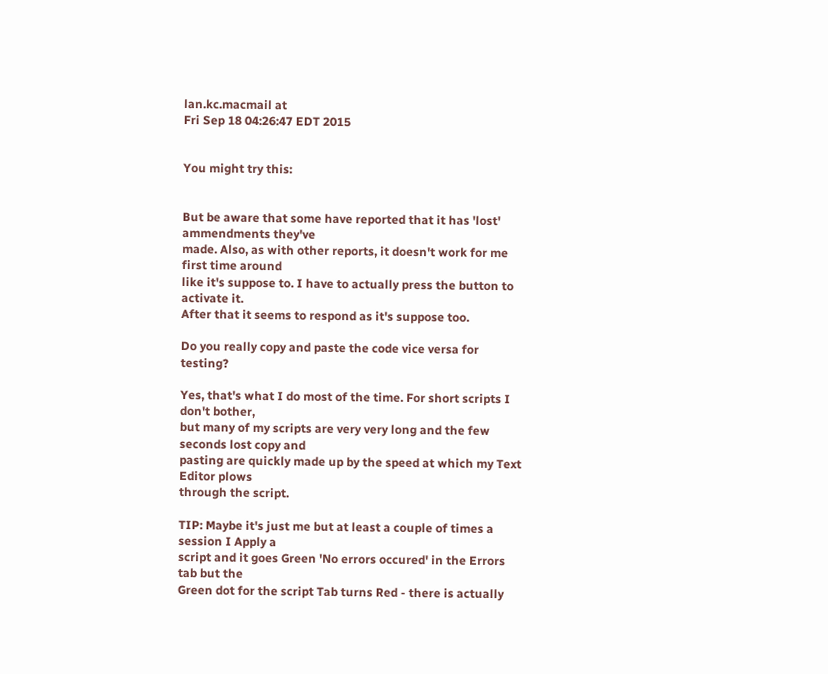lan.kc.macmail at
Fri Sep 18 04:26:47 EDT 2015


You might try this:


But be aware that some have reported that it has 'lost' ammendments they've
made. Also, as with other reports, it doesn't work for me first time around
like it's suppose to. I have to actually press the button to activate it.
After that it seems to respond as it's suppose too.

Do you really copy and paste the code vice versa for testing?

Yes, that's what I do most of the time. For short scripts I don't bother,
but many of my scripts are very very long and the few seconds lost copy and
pasting are quickly made up by the speed at which my Text Editor plows
through the script.

TIP: Maybe it's just me but at least a couple of times a session I Apply a
script and it goes Green 'No errors occured' in the Errors tab but the
Green dot for the script Tab turns Red - there is actually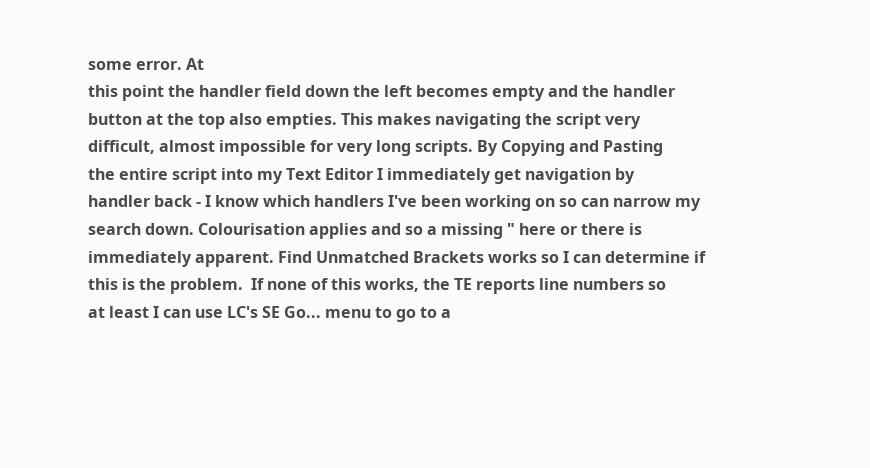some error. At
this point the handler field down the left becomes empty and the handler
button at the top also empties. This makes navigating the script very
difficult, almost impossible for very long scripts. By Copying and Pasting
the entire script into my Text Editor I immediately get navigation by
handler back - I know which handlers I've been working on so can narrow my
search down. Colourisation applies and so a missing " here or there is
immediately apparent. Find Unmatched Brackets works so I can determine if
this is the problem.  If none of this works, the TE reports line numbers so
at least I can use LC's SE Go... menu to go to a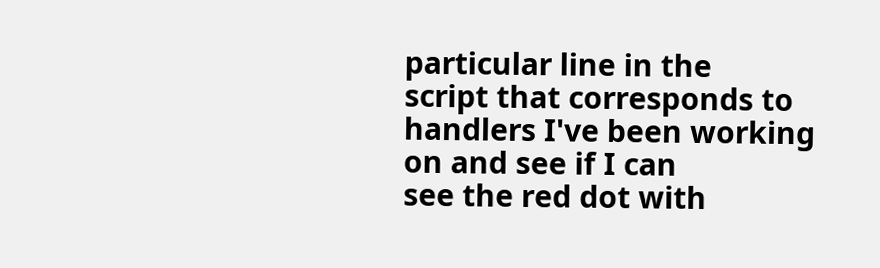particular line in the
script that corresponds to handlers I've been working on and see if I can
see the red dot with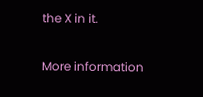the X in it.

More information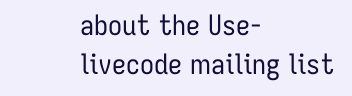about the Use-livecode mailing list